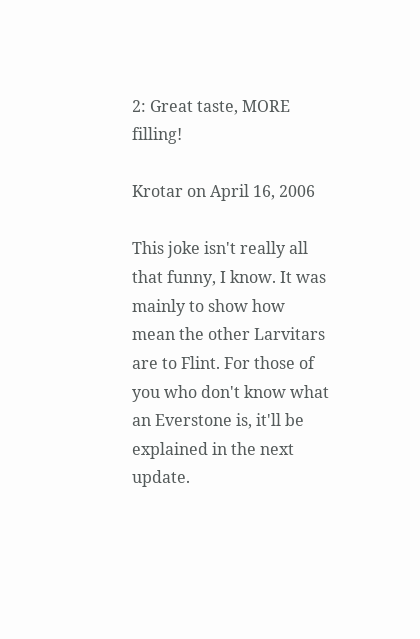2: Great taste, MORE filling!

Krotar on April 16, 2006

This joke isn't really all that funny, I know. It was mainly to show how mean the other Larvitars are to Flint. For those of you who don't know what an Everstone is, it'll be explained in the next update.